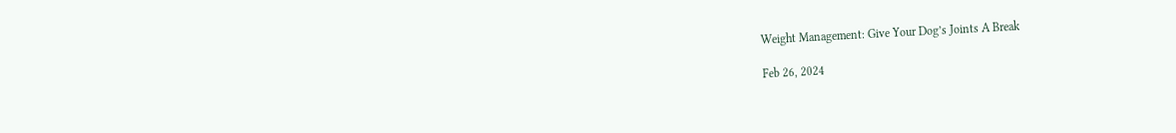Weight Management: Give Your Dog’s Joints A Break

Feb 26, 2024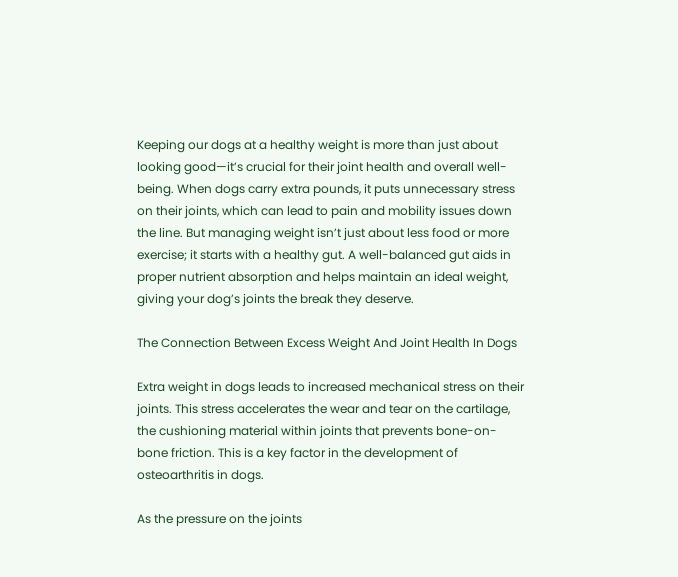Keeping our dogs at a healthy weight is more than just about looking good—it’s crucial for their joint health and overall well-being. When dogs carry extra pounds, it puts unnecessary stress on their joints, which can lead to pain and mobility issues down the line. But managing weight isn’t just about less food or more exercise; it starts with a healthy gut. A well-balanced gut aids in proper nutrient absorption and helps maintain an ideal weight, giving your dog’s joints the break they deserve.

The Connection Between Excess Weight And Joint Health In Dogs

Extra weight in dogs leads to increased mechanical stress on their joints. This stress accelerates the wear and tear on the cartilage, the cushioning material within joints that prevents bone-on-bone friction. This is a key factor in the development of osteoarthritis in dogs.

As the pressure on the joints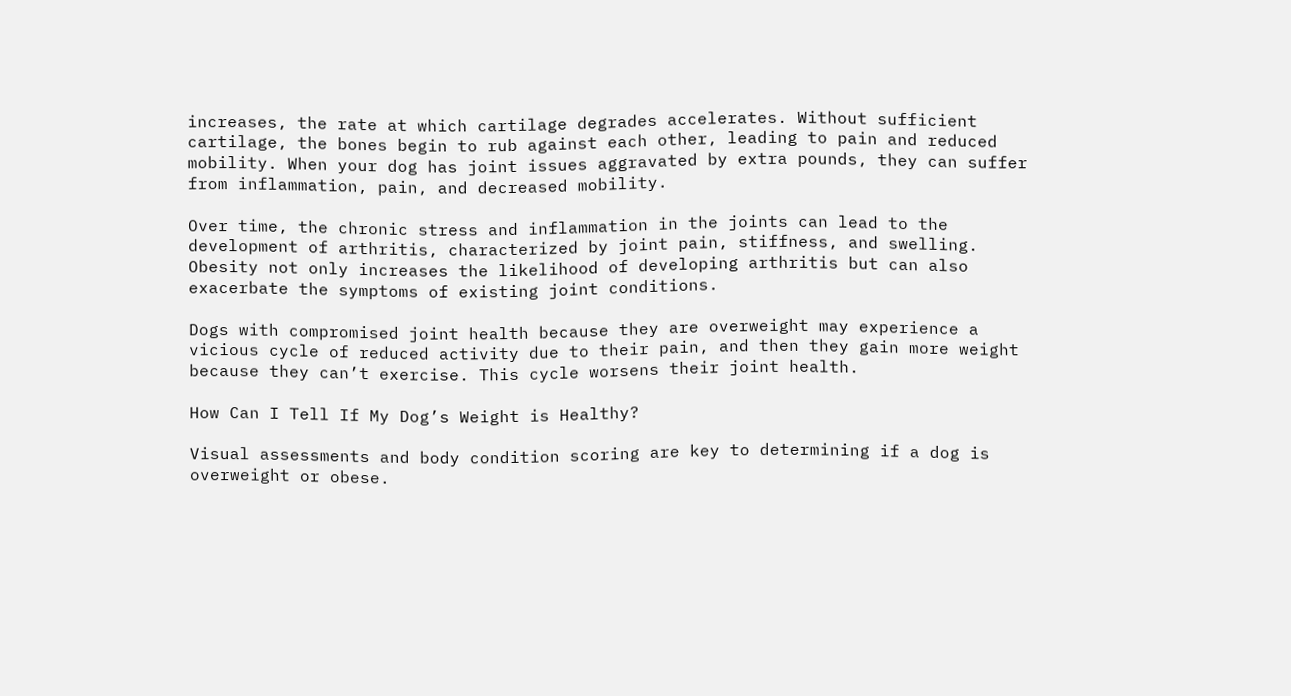increases, the rate at which cartilage degrades accelerates. Without sufficient cartilage, the bones begin to rub against each other, leading to pain and reduced mobility. When your dog has joint issues aggravated by extra pounds, they can suffer from inflammation, pain, and decreased mobility.

Over time, the chronic stress and inflammation in the joints can lead to the development of arthritis, characterized by joint pain, stiffness, and swelling. Obesity not only increases the likelihood of developing arthritis but can also exacerbate the symptoms of existing joint conditions.

Dogs with compromised joint health because they are overweight may experience a vicious cycle of reduced activity due to their pain, and then they gain more weight because they can’t exercise. This cycle worsens their joint health.

How Can I Tell If My Dog’s Weight is Healthy?

Visual assessments and body condition scoring are key to determining if a dog is overweight or obese.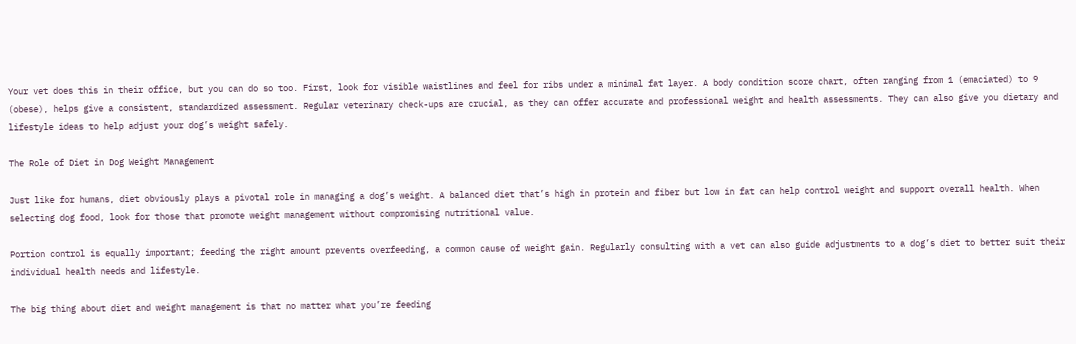Your vet does this in their office, but you can do so too. First, look for visible waistlines and feel for ribs under a minimal fat layer. A body condition score chart, often ranging from 1 (emaciated) to 9 (obese), helps give a consistent, standardized assessment. Regular veterinary check-ups are crucial, as they can offer accurate and professional weight and health assessments. They can also give you dietary and lifestyle ideas to help adjust your dog’s weight safely.

The Role of Diet in Dog Weight Management

Just like for humans, diet obviously plays a pivotal role in managing a dog’s weight. A balanced diet that’s high in protein and fiber but low in fat can help control weight and support overall health. When selecting dog food, look for those that promote weight management without compromising nutritional value.

Portion control is equally important; feeding the right amount prevents overfeeding, a common cause of weight gain. Regularly consulting with a vet can also guide adjustments to a dog’s diet to better suit their individual health needs and lifestyle.

The big thing about diet and weight management is that no matter what you’re feeding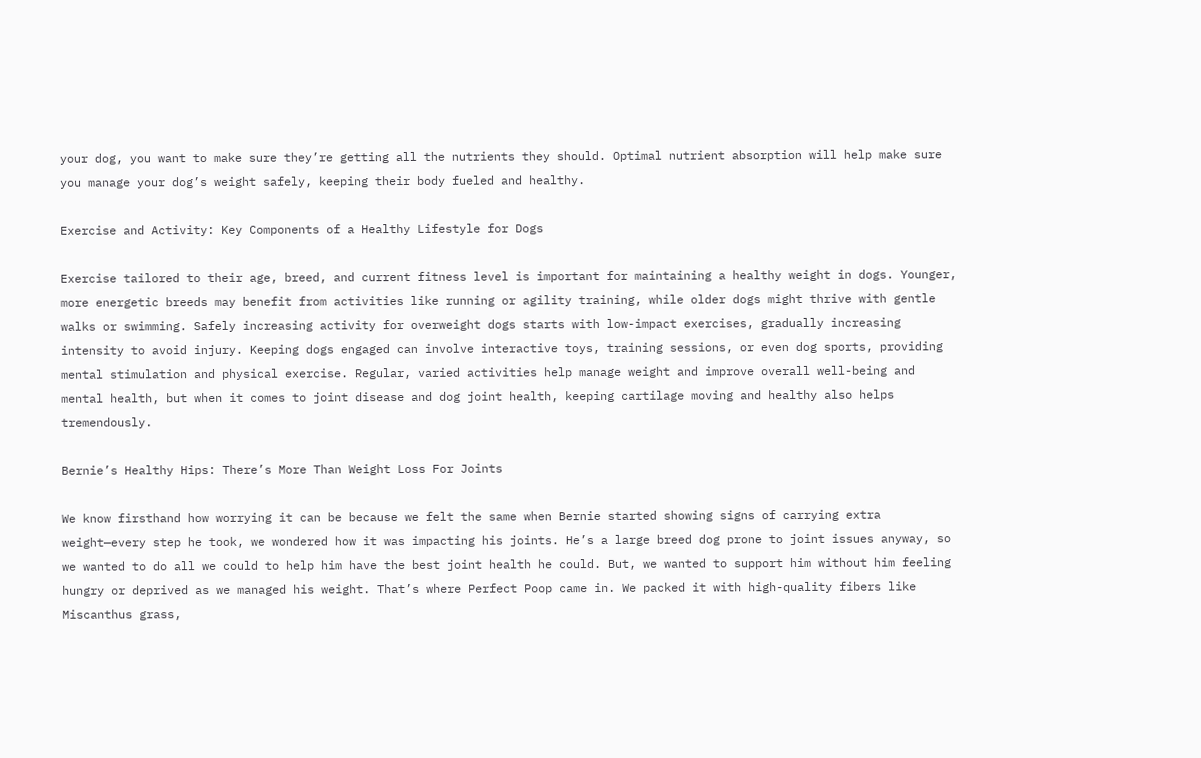your dog, you want to make sure they’re getting all the nutrients they should. Optimal nutrient absorption will help make sure you manage your dog’s weight safely, keeping their body fueled and healthy.

Exercise and Activity: Key Components of a Healthy Lifestyle for Dogs

Exercise tailored to their age, breed, and current fitness level is important for maintaining a healthy weight in dogs. Younger, more energetic breeds may benefit from activities like running or agility training, while older dogs might thrive with gentle walks or swimming. Safely increasing activity for overweight dogs starts with low-impact exercises, gradually increasing intensity to avoid injury. Keeping dogs engaged can involve interactive toys, training sessions, or even dog sports, providing mental stimulation and physical exercise. Regular, varied activities help manage weight and improve overall well-being and mental health, but when it comes to joint disease and dog joint health, keeping cartilage moving and healthy also helps tremendously.

Bernie’s Healthy Hips: There’s More Than Weight Loss For Joints

We know firsthand how worrying it can be because we felt the same when Bernie started showing signs of carrying extra weight—every step he took, we wondered how it was impacting his joints. He’s a large breed dog prone to joint issues anyway, so we wanted to do all we could to help him have the best joint health he could. But, we wanted to support him without him feeling hungry or deprived as we managed his weight. That’s where Perfect Poop came in. We packed it with high-quality fibers like Miscanthus grass,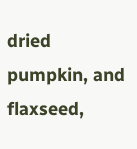dried pumpkin, and flaxseed,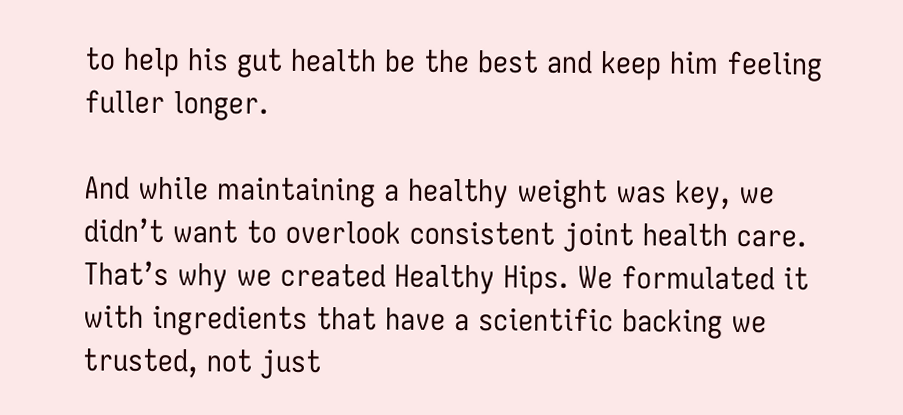to help his gut health be the best and keep him feeling fuller longer.

And while maintaining a healthy weight was key, we didn’t want to overlook consistent joint health care. That’s why we created Healthy Hips. We formulated it with ingredients that have a scientific backing we trusted, not just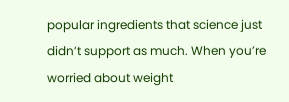popular ingredients that science just didn’t support as much. When you’re worried about weight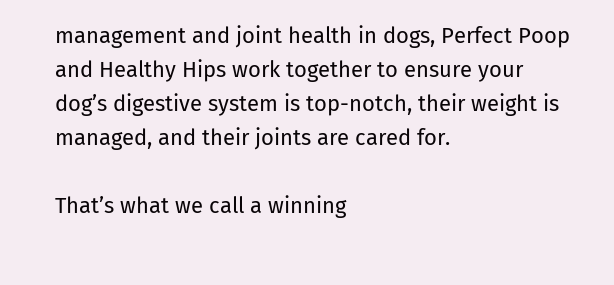management and joint health in dogs, Perfect Poop and Healthy Hips work together to ensure your dog’s digestive system is top-notch, their weight is managed, and their joints are cared for.

That’s what we call a winning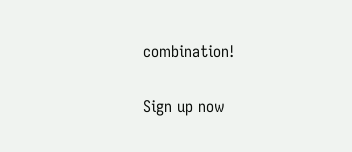combination!

Sign up now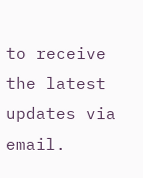to receive the latest updates via email.